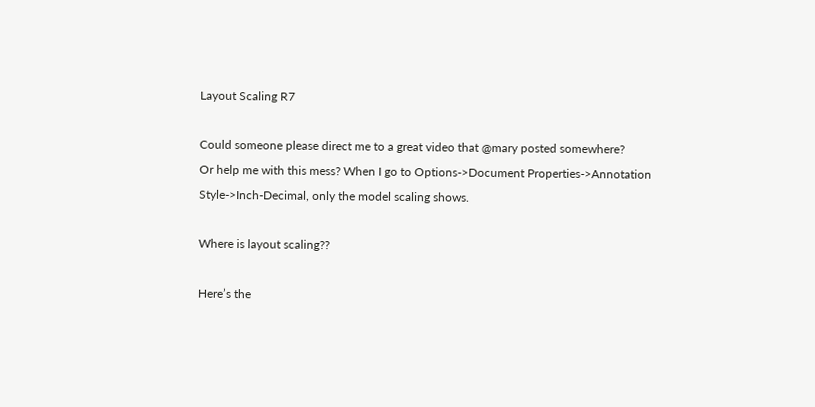Layout Scaling R7

Could someone please direct me to a great video that @mary posted somewhere?
Or help me with this mess? When I go to Options->Document Properties->Annotation Style->Inch-Decimal, only the model scaling shows.

Where is layout scaling??

Here’s the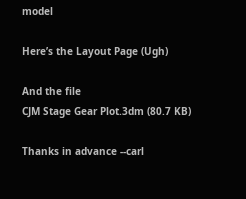model

Here’s the Layout Page (Ugh)

And the file
CJM Stage Gear Plot.3dm (80.7 KB)

Thanks in advance --carl